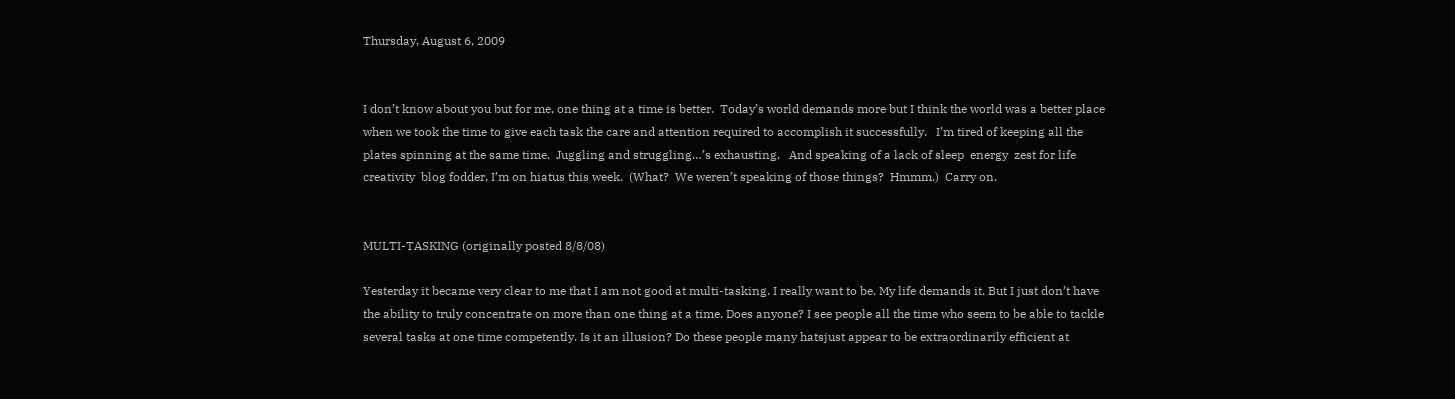Thursday, August 6, 2009


I don’t know about you but for me, one thing at a time is better.  Today’s world demands more but I think the world was a better place when we took the time to give each task the care and attention required to accomplish it successfully.   I’m tired of keeping all the plates spinning at the same time.  Juggling and struggling…’s exhausting.   And speaking of a lack of sleep  energy  zest for life  creativity  blog fodder, I’m on hiatus this week.  (What?  We weren’t speaking of those things?  Hmmm.)  Carry on.


MULTI-TASKING (originally posted 8/8/08)

Yesterday it became very clear to me that I am not good at multi-tasking. I really want to be. My life demands it. But I just don’t have the ability to truly concentrate on more than one thing at a time. Does anyone? I see people all the time who seem to be able to tackle several tasks at one time competently. Is it an illusion? Do these people many hatsjust appear to be extraordinarily efficient at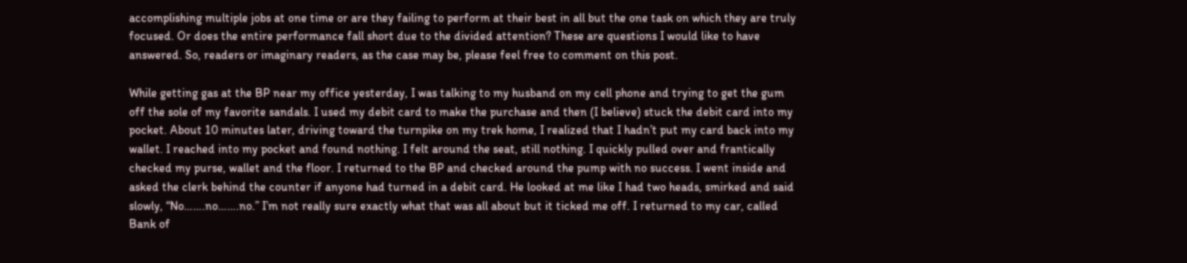accomplishing multiple jobs at one time or are they failing to perform at their best in all but the one task on which they are truly focused. Or does the entire performance fall short due to the divided attention? These are questions I would like to have answered. So, readers or imaginary readers, as the case may be, please feel free to comment on this post.

While getting gas at the BP near my office yesterday, I was talking to my husband on my cell phone and trying to get the gum off the sole of my favorite sandals. I used my debit card to make the purchase and then (I believe) stuck the debit card into my pocket. About 10 minutes later, driving toward the turnpike on my trek home, I realized that I hadn’t put my card back into my wallet. I reached into my pocket and found nothing. I felt around the seat, still nothing. I quickly pulled over and frantically checked my purse, wallet and the floor. I returned to the BP and checked around the pump with no success. I went inside and asked the clerk behind the counter if anyone had turned in a debit card. He looked at me like I had two heads, smirked and said slowly, “No…….no…….no.” I’m not really sure exactly what that was all about but it ticked me off. I returned to my car, called Bank of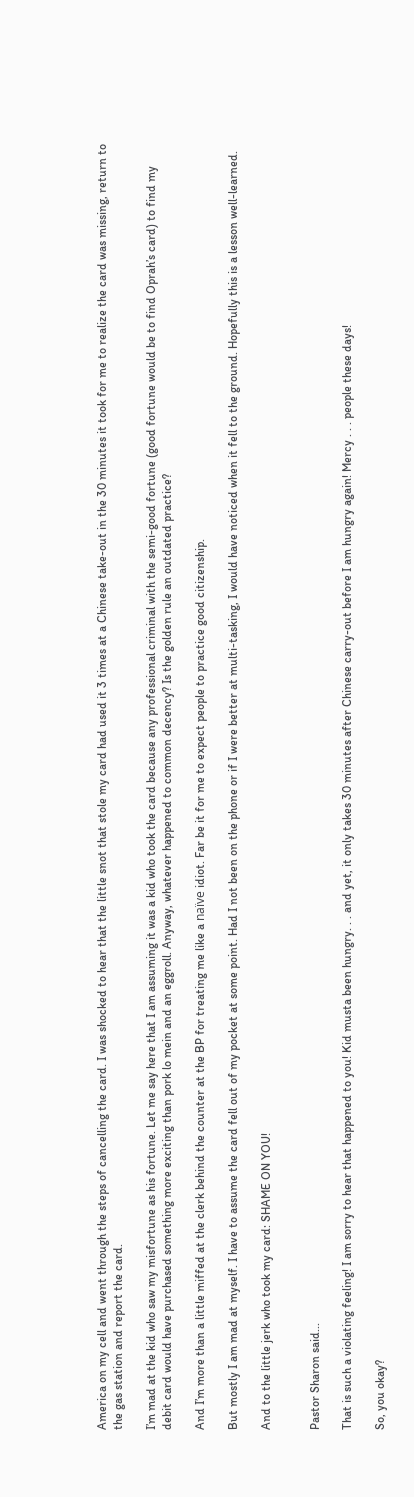America on my cell and went through the steps of cancelling the card. I was shocked to hear that the little snot that stole my card had used it 3 times at a Chinese take-out in the 30 minutes it took for me to realize the card was missing, return to the gas station and report the card.

I’m mad at the kid who saw my misfortune as his fortune. Let me say here that I am assuming it was a kid who took the card because any professional criminal with the semi-good fortune (good fortune would be to find Oprah’s card) to find my debit card would have purchased something more exciting than pork lo mein and an eggroll. Anyway, whatever happened to common decency? Is the golden rule an outdated practice?

And I’m more than a little miffed at the clerk behind the counter at the BP for treating me like a naïve idiot. Far be it for me to expect people to practice good citizenship.

But mostly I am mad at myself. I have to assume the card fell out of my pocket at some point. Had I not been on the phone or if I were better at multi-tasking, I would have noticed when it fell to the ground. Hopefully this is a lesson well-learned.

And to the little jerk who took my card: SHAME ON YOU!


Pastor Sharon said...

That is such a violating feeling! I am sorry to hear that happened to you! Kid musta been hungry. . . and yet, it only takes 30 minutes after Chinese carry-out before I am hungry again! Mercy . . . people these days!

So, you okay?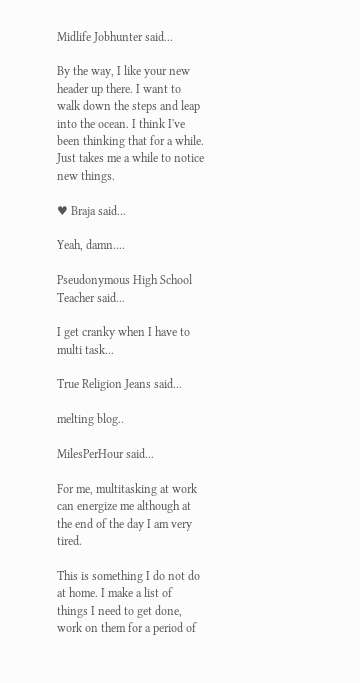Midlife Jobhunter said...

By the way, I like your new header up there. I want to walk down the steps and leap into the ocean. I think I've been thinking that for a while. Just takes me a while to notice new things.

♥ Braja said...

Yeah, damn....

Pseudonymous High School Teacher said...

I get cranky when I have to multi task...

True Religion Jeans said...

melting blog..

MilesPerHour said...

For me, multitasking at work can energize me although at the end of the day I am very tired.

This is something I do not do at home. I make a list of things I need to get done, work on them for a period of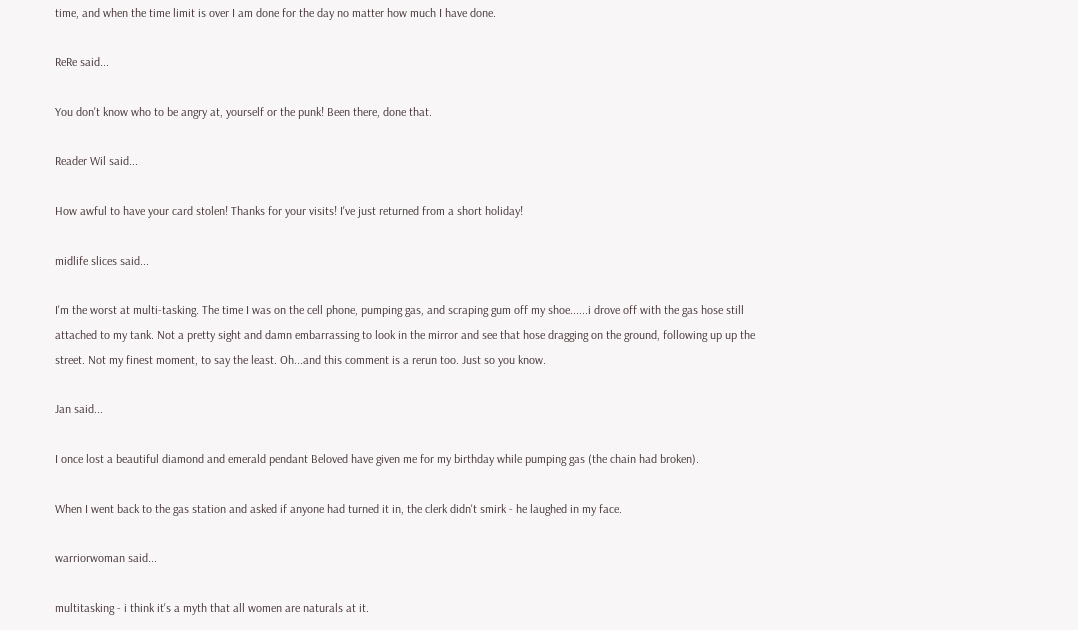time, and when the time limit is over I am done for the day no matter how much I have done.

ReRe said...

You don't know who to be angry at, yourself or the punk! Been there, done that.

Reader Wil said...

How awful to have your card stolen! Thanks for your visits! I've just returned from a short holiday!

midlife slices said...

I'm the worst at multi-tasking. The time I was on the cell phone, pumping gas, and scraping gum off my shoe......i drove off with the gas hose still attached to my tank. Not a pretty sight and damn embarrassing to look in the mirror and see that hose dragging on the ground, following up up the street. Not my finest moment, to say the least. Oh...and this comment is a rerun too. Just so you know.

Jan said...

I once lost a beautiful diamond and emerald pendant Beloved have given me for my birthday while pumping gas (the chain had broken).

When I went back to the gas station and asked if anyone had turned it in, the clerk didn't smirk - he laughed in my face.

warriorwoman said...

multitasking - i think it's a myth that all women are naturals at it.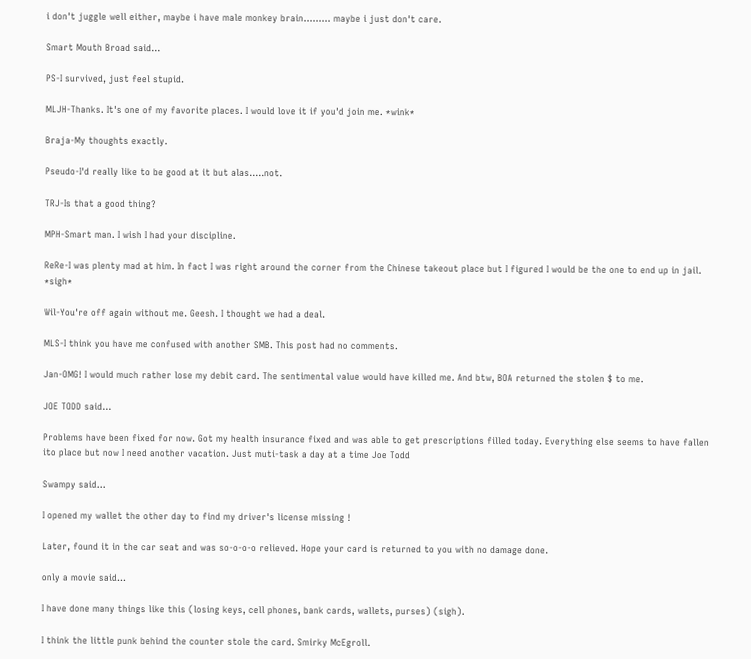i don't juggle well either, maybe i have male monkey brain......... maybe i just don't care.

Smart Mouth Broad said...

PS-I survived, just feel stupid.

MLJH-Thanks. It's one of my favorite places. I would love it if you'd join me. *wink*

Braja-My thoughts exactly.

Pseudo-I'd really like to be good at it but alas.....not.

TRJ-Is that a good thing?

MPH-Smart man. I wish I had your discipline.

ReRe-I was plenty mad at him. In fact I was right around the corner from the Chinese takeout place but I figured I would be the one to end up in jail. *sigh*

Wil-You're off again without me. Geesh. I thought we had a deal.

MLS-I think you have me confused with another SMB. This post had no comments.

Jan-OMG! I would much rather lose my debit card. The sentimental value would have killed me. And btw, BOA returned the stolen $ to me.

JOE TODD said...

Problems have been fixed for now. Got my health insurance fixed and was able to get prescriptions filled today. Everything else seems to have fallen ito place but now I need another vacation. Just muti-task a day at a time Joe Todd

Swampy said...

I opened my wallet the other day to find my driver's license missing !

Later, found it in the car seat and was so-o-o-o relieved. Hope your card is returned to you with no damage done.

only a movie said...

I have done many things like this (losing keys, cell phones, bank cards, wallets, purses) (sigh).

I think the little punk behind the counter stole the card. Smirky McEgroll.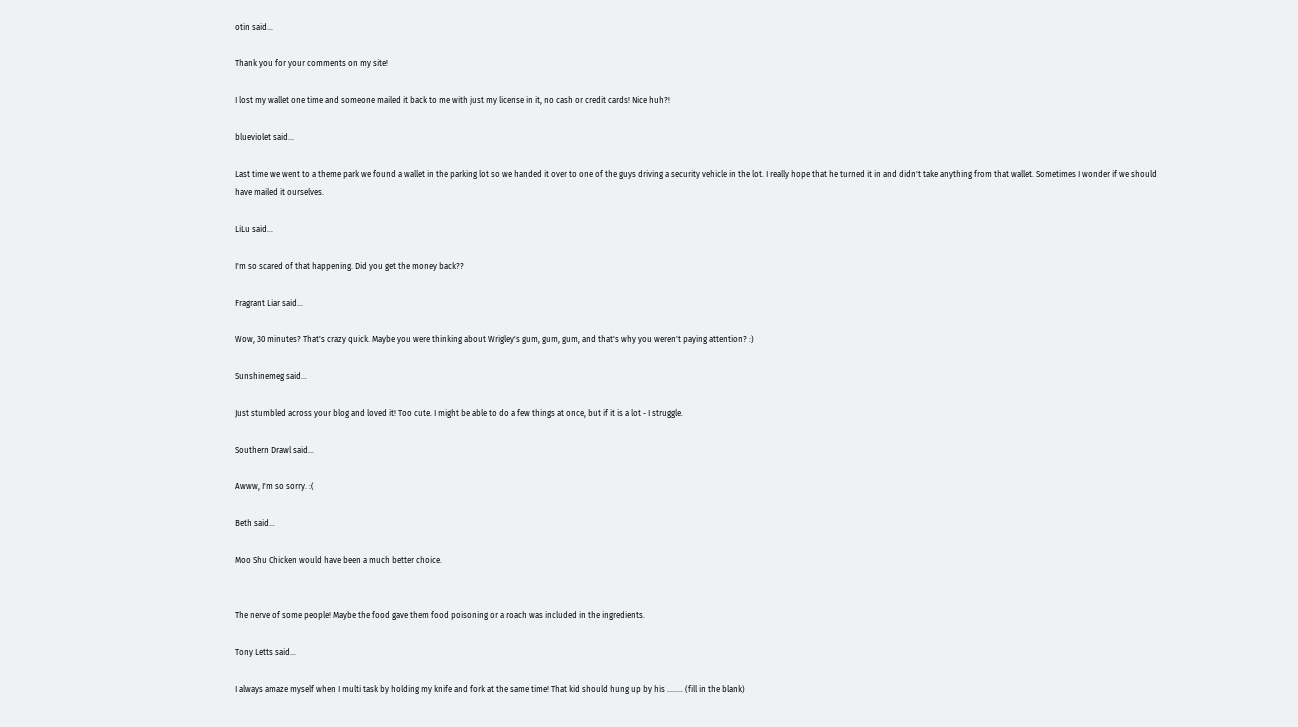otin said...

Thank you for your comments on my site!

I lost my wallet one time and someone mailed it back to me with just my license in it, no cash or credit cards! Nice huh?!

blueviolet said...

Last time we went to a theme park we found a wallet in the parking lot so we handed it over to one of the guys driving a security vehicle in the lot. I really hope that he turned it in and didn't take anything from that wallet. Sometimes I wonder if we should have mailed it ourselves.

LiLu said...

I'm so scared of that happening. Did you get the money back??

Fragrant Liar said...

Wow, 30 minutes? That's crazy quick. Maybe you were thinking about Wrigley's gum, gum, gum, and that's why you weren't paying attention? :)

Sunshinemeg said...

Just stumbled across your blog and loved it! Too cute. I might be able to do a few things at once, but if it is a lot - I struggle.

Southern Drawl said...

Awww, I'm so sorry. :(

Beth said...

Moo Shu Chicken would have been a much better choice.


The nerve of some people! Maybe the food gave them food poisoning or a roach was included in the ingredients.

Tony Letts said...

I always amaze myself when I multi task by holding my knife and fork at the same time! That kid should hung up by his ........ (fill in the blank)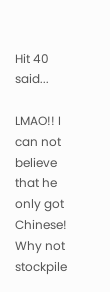Hit 40 said...

LMAO!! I can not believe that he only got Chinese! Why not stockpile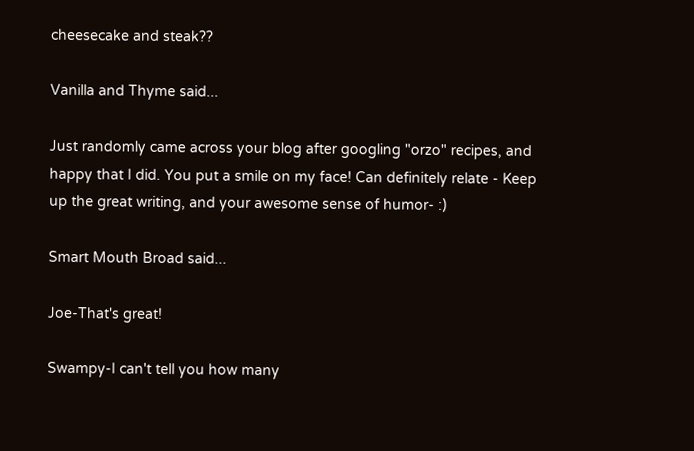cheesecake and steak??

Vanilla and Thyme said...

Just randomly came across your blog after googling "orzo" recipes, and happy that I did. You put a smile on my face! Can definitely relate - Keep up the great writing, and your awesome sense of humor- :)

Smart Mouth Broad said...

Joe-That's great!

Swampy-I can't tell you how many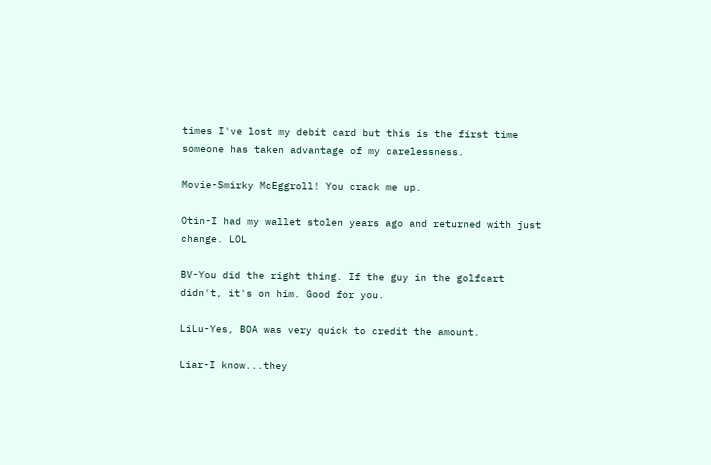times I've lost my debit card but this is the first time someone has taken advantage of my carelessness.

Movie-Smirky McEggroll! You crack me up.

Otin-I had my wallet stolen years ago and returned with just change. LOL

BV-You did the right thing. If the guy in the golfcart didn't, it's on him. Good for you.

LiLu-Yes, BOA was very quick to credit the amount.

Liar-I know...they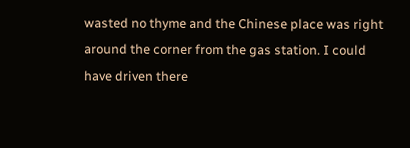wasted no thyme and the Chinese place was right around the corner from the gas station. I could have driven there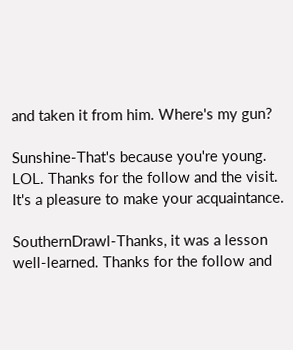and taken it from him. Where's my gun?

Sunshine-That's because you're young. LOL. Thanks for the follow and the visit. It's a pleasure to make your acquaintance.

SouthernDrawl-Thanks, it was a lesson well-learned. Thanks for the follow and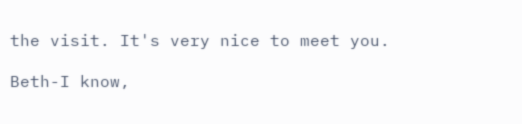the visit. It's very nice to meet you.

Beth-I know,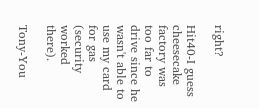right?

Hit40-I guess cheesecake factory was too far to drive since he wasn't able to use my card for gas (security worked there).

Tony-You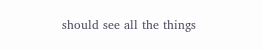should see all the things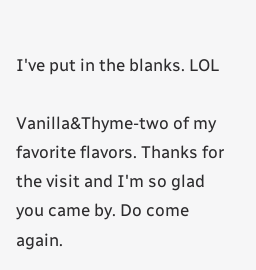I've put in the blanks. LOL

Vanilla&Thyme-two of my favorite flavors. Thanks for the visit and I'm so glad you came by. Do come again.